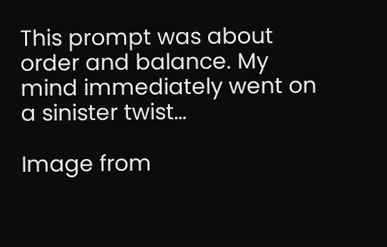This prompt was about order and balance. My mind immediately went on a sinister twist…

Image from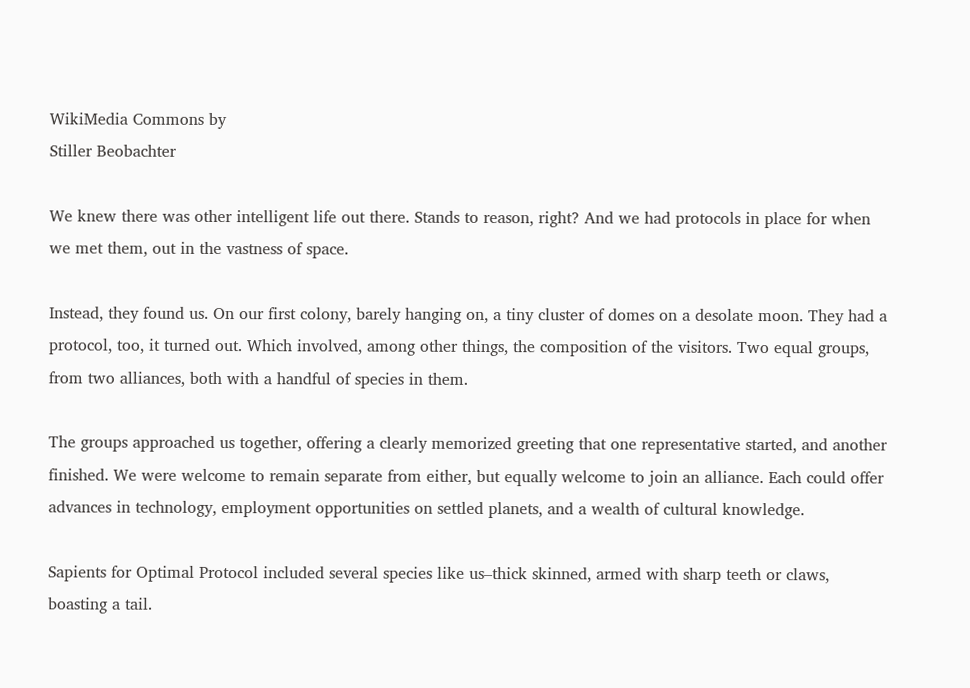WikiMedia Commons by
Stiller Beobachter

We knew there was other intelligent life out there. Stands to reason, right? And we had protocols in place for when we met them, out in the vastness of space.

Instead, they found us. On our first colony, barely hanging on, a tiny cluster of domes on a desolate moon. They had a protocol, too, it turned out. Which involved, among other things, the composition of the visitors. Two equal groups, from two alliances, both with a handful of species in them.

The groups approached us together, offering a clearly memorized greeting that one representative started, and another finished. We were welcome to remain separate from either, but equally welcome to join an alliance. Each could offer advances in technology, employment opportunities on settled planets, and a wealth of cultural knowledge.

Sapients for Optimal Protocol included several species like us–thick skinned, armed with sharp teeth or claws, boasting a tail.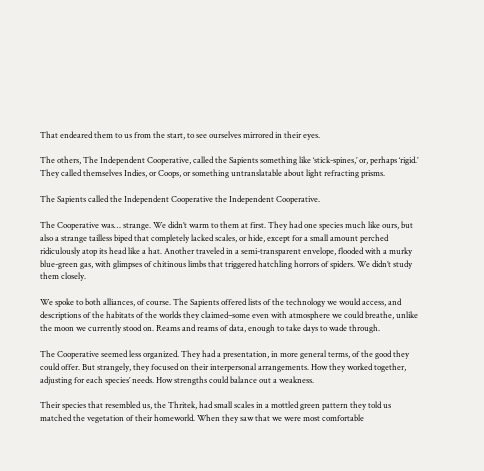That endeared them to us from the start, to see ourselves mirrored in their eyes.

The others, The Independent Cooperative, called the Sapients something like ‘stick-spines,’ or, perhaps ‘rigid.’ They called themselves Indies, or Coops, or something untranslatable about light refracting prisms.

The Sapients called the Independent Cooperative the Independent Cooperative.

The Cooperative was… strange. We didn’t warm to them at first. They had one species much like ours, but also a strange tailless biped that completely lacked scales, or hide, except for a small amount perched ridiculously atop its head like a hat. Another traveled in a semi-transparent envelope, flooded with a murky blue-green gas, with glimpses of chitinous limbs that triggered hatchling horrors of spiders. We didn’t study them closely.

We spoke to both alliances, of course. The Sapients offered lists of the technology we would access, and descriptions of the habitats of the worlds they claimed–some even with atmosphere we could breathe, unlike the moon we currently stood on. Reams and reams of data, enough to take days to wade through.

The Cooperative seemed less organized. They had a presentation, in more general terms, of the good they could offer. But strangely, they focused on their interpersonal arrangements. How they worked together, adjusting for each species’ needs. How strengths could balance out a weakness.

Their species that resembled us, the Thritek, had small scales in a mottled green pattern they told us matched the vegetation of their homeworld. When they saw that we were most comfortable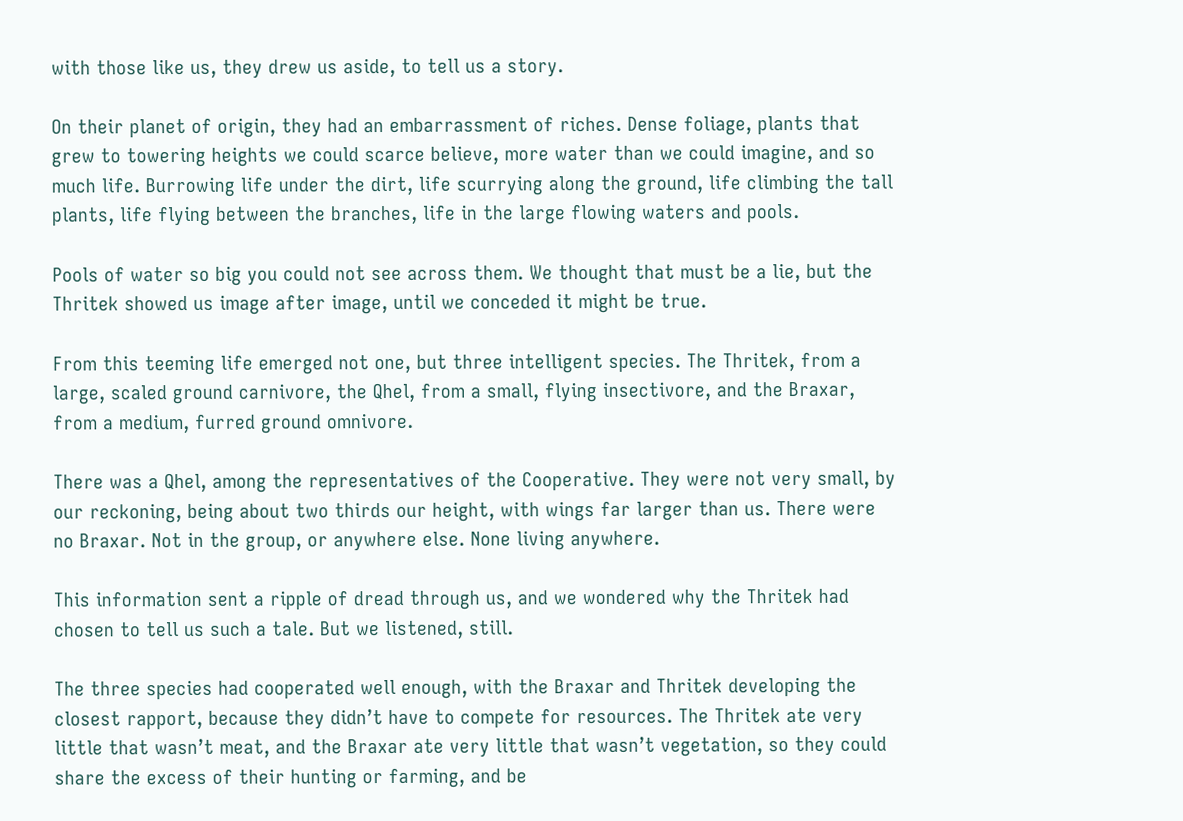with those like us, they drew us aside, to tell us a story.

On their planet of origin, they had an embarrassment of riches. Dense foliage, plants that grew to towering heights we could scarce believe, more water than we could imagine, and so much life. Burrowing life under the dirt, life scurrying along the ground, life climbing the tall plants, life flying between the branches, life in the large flowing waters and pools.

Pools of water so big you could not see across them. We thought that must be a lie, but the Thritek showed us image after image, until we conceded it might be true.

From this teeming life emerged not one, but three intelligent species. The Thritek, from a large, scaled ground carnivore, the Qhel, from a small, flying insectivore, and the Braxar, from a medium, furred ground omnivore.

There was a Qhel, among the representatives of the Cooperative. They were not very small, by our reckoning, being about two thirds our height, with wings far larger than us. There were no Braxar. Not in the group, or anywhere else. None living anywhere.

This information sent a ripple of dread through us, and we wondered why the Thritek had chosen to tell us such a tale. But we listened, still.

The three species had cooperated well enough, with the Braxar and Thritek developing the closest rapport, because they didn’t have to compete for resources. The Thritek ate very little that wasn’t meat, and the Braxar ate very little that wasn’t vegetation, so they could share the excess of their hunting or farming, and be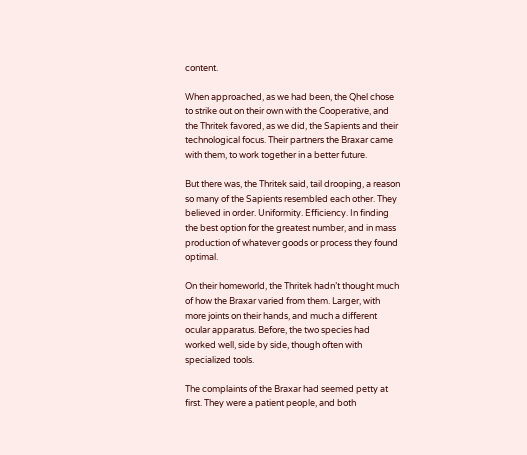content.

When approached, as we had been, the Qhel chose to strike out on their own with the Cooperative, and the Thritek favored, as we did, the Sapients and their technological focus. Their partners the Braxar came with them, to work together in a better future.

But there was, the Thritek said, tail drooping, a reason so many of the Sapients resembled each other. They believed in order. Uniformity. Efficiency. In finding the best option for the greatest number, and in mass production of whatever goods or process they found optimal.

On their homeworld, the Thritek hadn’t thought much of how the Braxar varied from them. Larger, with more joints on their hands, and much a different ocular apparatus. Before, the two species had worked well, side by side, though often with specialized tools.

The complaints of the Braxar had seemed petty at first. They were a patient people, and both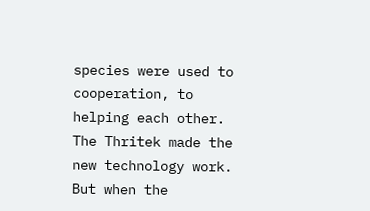species were used to cooperation, to helping each other. The Thritek made the new technology work. But when the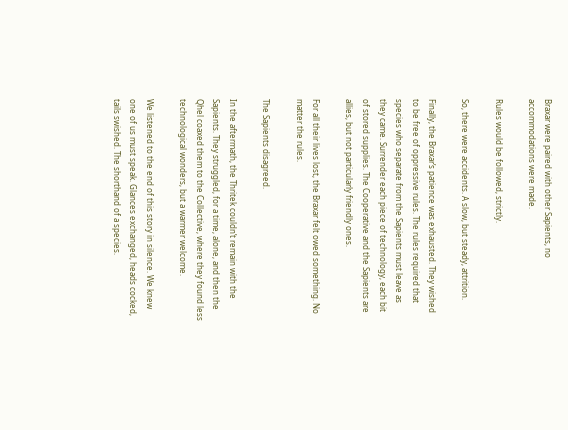Braxar were paired with other Sapients, no accommodations were made.

Rules would be followed, strictly.

So, there were accidents. A slow, but steady, attrition.

Finally, the Braxar’s patience was exhausted. They wished to be free of oppressive rules. The rules required that species who separate from the Sapients must leave as they came. Surrender each piece of technology, each bit of stored supplies. The Cooperative and the Sapients are allies, but not particularly friendly ones.

For all their lives lost, the Braxar felt owed something. No matter the rules.

The Sapients disagreed.

In the aftermath, the Thritek couldn’t remain with the Sapients. They struggled, for a time, alone, and then the Qhel coaxed them to the Collective, where they found less technological wonders, but a warmer welcome.

We listened to the end of this story in silence. We knew one of us must speak. Glances exchanged, heads cocked, tails swished. The shorthand of a species.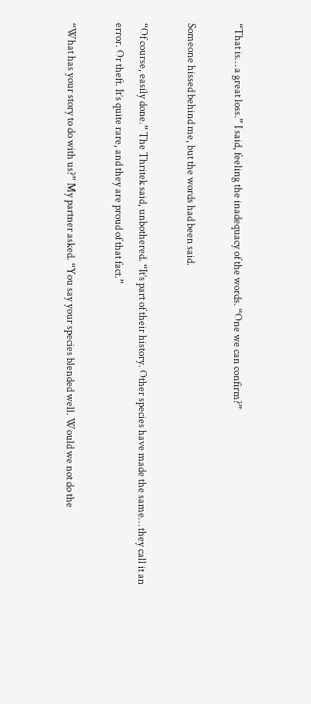“That is… a great loss.” I said, feeling the inadequacy of the words. “One we can confirm?”

Someone hissed behind me, but the words had been said.

“Of course, easily done.” The Thritek said, unbothered. “It’s part of their history. Other species have made the same… they call it an error. Or theft. It’s quite rare, and they are proud of that fact.”

“What has your story to do with us?” My partner asked. “You say your species blended well. Would we not do the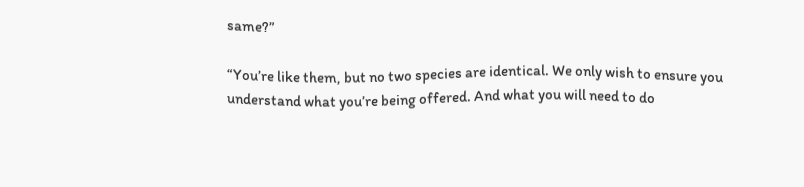same?”

“You’re like them, but no two species are identical. We only wish to ensure you understand what you’re being offered. And what you will need to do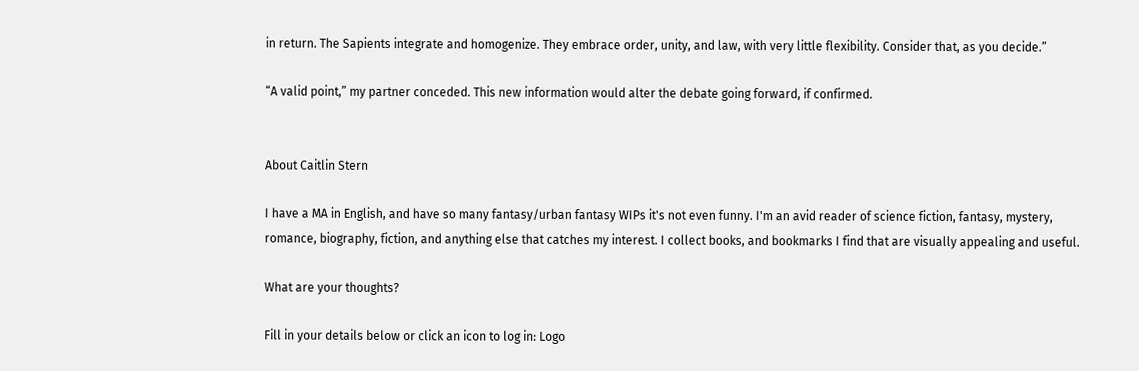in return. The Sapients integrate and homogenize. They embrace order, unity, and law, with very little flexibility. Consider that, as you decide.”

“A valid point,” my partner conceded. This new information would alter the debate going forward, if confirmed.


About Caitlin Stern

I have a MA in English, and have so many fantasy/urban fantasy WIPs it's not even funny. I'm an avid reader of science fiction, fantasy, mystery, romance, biography, fiction, and anything else that catches my interest. I collect books, and bookmarks I find that are visually appealing and useful.

What are your thoughts?

Fill in your details below or click an icon to log in: Logo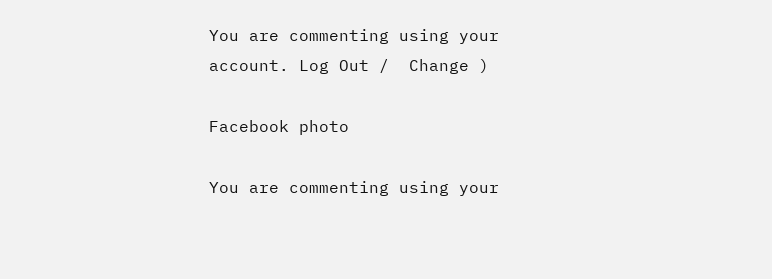You are commenting using your account. Log Out /  Change )

Facebook photo

You are commenting using your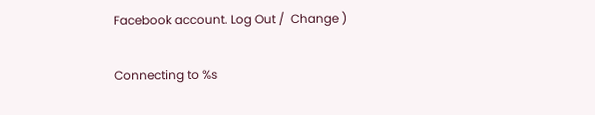Facebook account. Log Out /  Change )

Connecting to %s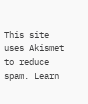This site uses Akismet to reduce spam. Learn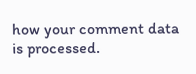how your comment data is processed.